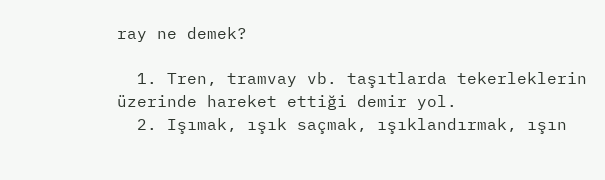ray ne demek?

  1. Tren, tramvay vb. taşıtlarda tekerleklerin üzerinde hareket ettiği demir yol.
  2. Işımak, ışık saçmak, ışıklandırmak, ışın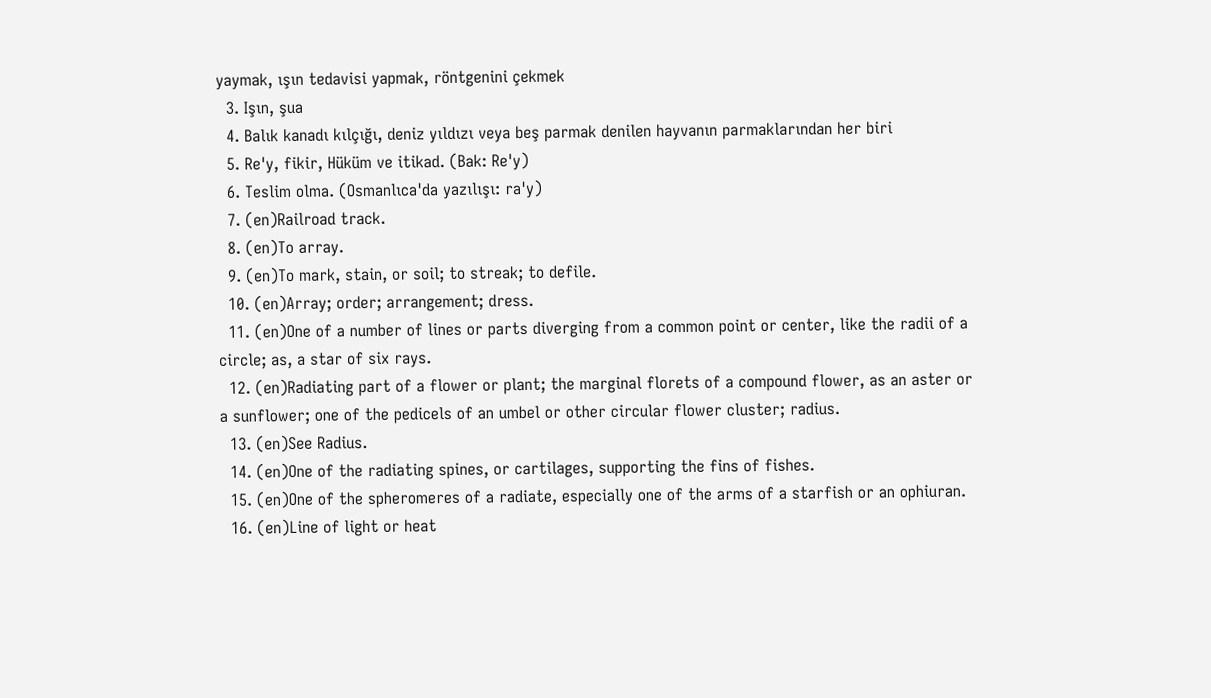yaymak, ışın tedavisi yapmak, röntgenini çekmek
  3. Işın, şua
  4. Balık kanadı kılçığı, deniz yıldızı veya beş parmak denilen hayvanın parmaklarından her biri
  5. Re'y, fikir, Hüküm ve itikad. (Bak: Re'y)
  6. Teslim olma. (Osmanlıca'da yazılışı: ra'y)
  7. (en)Railroad track.
  8. (en)To array.
  9. (en)To mark, stain, or soil; to streak; to defile.
  10. (en)Array; order; arrangement; dress.
  11. (en)One of a number of lines or parts diverging from a common point or center, like the radii of a circle; as, a star of six rays.
  12. (en)Radiating part of a flower or plant; the marginal florets of a compound flower, as an aster or a sunflower; one of the pedicels of an umbel or other circular flower cluster; radius.
  13. (en)See Radius.
  14. (en)One of the radiating spines, or cartilages, supporting the fins of fishes.
  15. (en)One of the spheromeres of a radiate, especially one of the arms of a starfish or an ophiuran.
  16. (en)Line of light or heat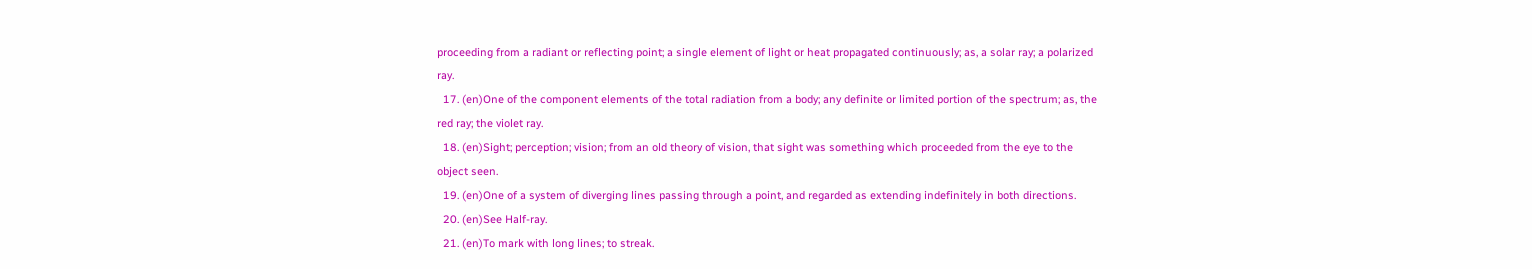proceeding from a radiant or reflecting point; a single element of light or heat propagated continuously; as, a solar ray; a polarized ray.
  17. (en)One of the component elements of the total radiation from a body; any definite or limited portion of the spectrum; as, the red ray; the violet ray.
  18. (en)Sight; perception; vision; from an old theory of vision, that sight was something which proceeded from the eye to the object seen.
  19. (en)One of a system of diverging lines passing through a point, and regarded as extending indefinitely in both directions.
  20. (en)See Half-ray.
  21. (en)To mark with long lines; to streak.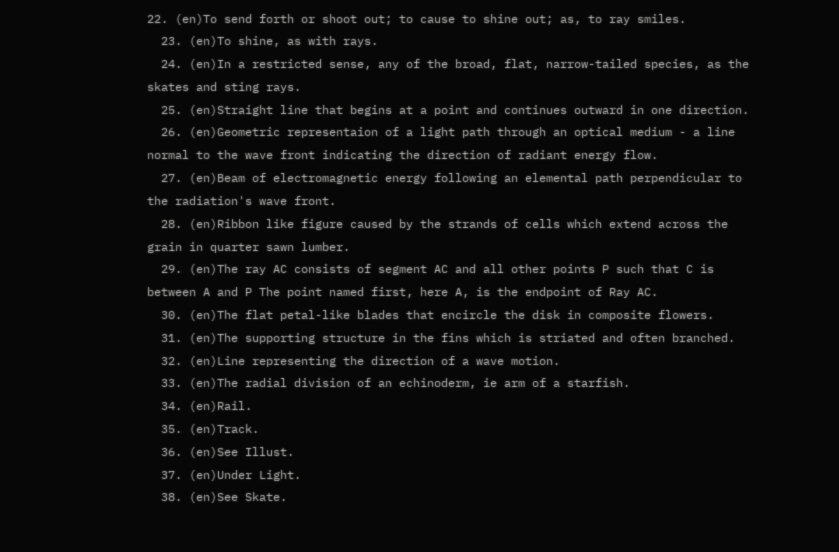22. (en)To send forth or shoot out; to cause to shine out; as, to ray smiles.
  23. (en)To shine, as with rays.
  24. (en)In a restricted sense, any of the broad, flat, narrow-tailed species, as the skates and sting rays.
  25. (en)Straight line that begins at a point and continues outward in one direction.
  26. (en)Geometric representaion of a light path through an optical medium - a line normal to the wave front indicating the direction of radiant energy flow.
  27. (en)Beam of electromagnetic energy following an elemental path perpendicular to the radiation's wave front.
  28. (en)Ribbon like figure caused by the strands of cells which extend across the grain in quarter sawn lumber.
  29. (en)The ray AC consists of segment AC and all other points P such that C is between A and P The point named first, here A, is the endpoint of Ray AC.
  30. (en)The flat petal-like blades that encircle the disk in composite flowers.
  31. (en)The supporting structure in the fins which is striated and often branched.
  32. (en)Line representing the direction of a wave motion.
  33. (en)The radial division of an echinoderm, ie arm of a starfish.
  34. (en)Rail.
  35. (en)Track.
  36. (en)See Illust.
  37. (en)Under Light.
  38. (en)See Skate.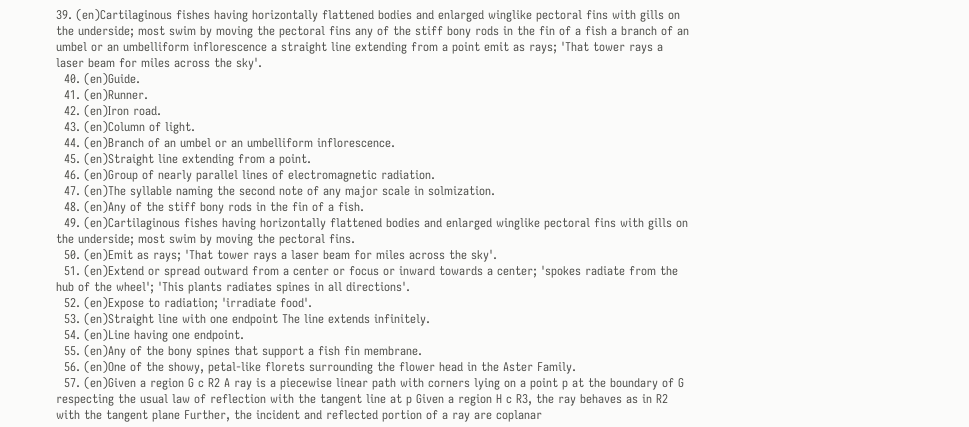39. (en)Cartilaginous fishes having horizontally flattened bodies and enlarged winglike pectoral fins with gills on the underside; most swim by moving the pectoral fins any of the stiff bony rods in the fin of a fish a branch of an umbel or an umbelliform inflorescence a straight line extending from a point emit as rays; 'That tower rays a laser beam for miles across the sky'.
  40. (en)Guide.
  41. (en)Runner.
  42. (en)Iron road.
  43. (en)Column of light.
  44. (en)Branch of an umbel or an umbelliform inflorescence.
  45. (en)Straight line extending from a point.
  46. (en)Group of nearly parallel lines of electromagnetic radiation.
  47. (en)The syllable naming the second note of any major scale in solmization.
  48. (en)Any of the stiff bony rods in the fin of a fish.
  49. (en)Cartilaginous fishes having horizontally flattened bodies and enlarged winglike pectoral fins with gills on the underside; most swim by moving the pectoral fins.
  50. (en)Emit as rays; 'That tower rays a laser beam for miles across the sky'.
  51. (en)Extend or spread outward from a center or focus or inward towards a center; 'spokes radiate from the hub of the wheel'; 'This plants radiates spines in all directions'.
  52. (en)Expose to radiation; 'irradiate food'.
  53. (en)Straight line with one endpoint The line extends infinitely.
  54. (en)Line having one endpoint.
  55. (en)Any of the bony spines that support a fish fin membrane.
  56. (en)One of the showy, petal-like florets surrounding the flower head in the Aster Family.
  57. (en)Given a region G c R2 A ray is a piecewise linear path with corners lying on a point p at the boundary of G respecting the usual law of reflection with the tangent line at p Given a region H c R3, the ray behaves as in R2 with the tangent plane Further, the incident and reflected portion of a ray are coplanar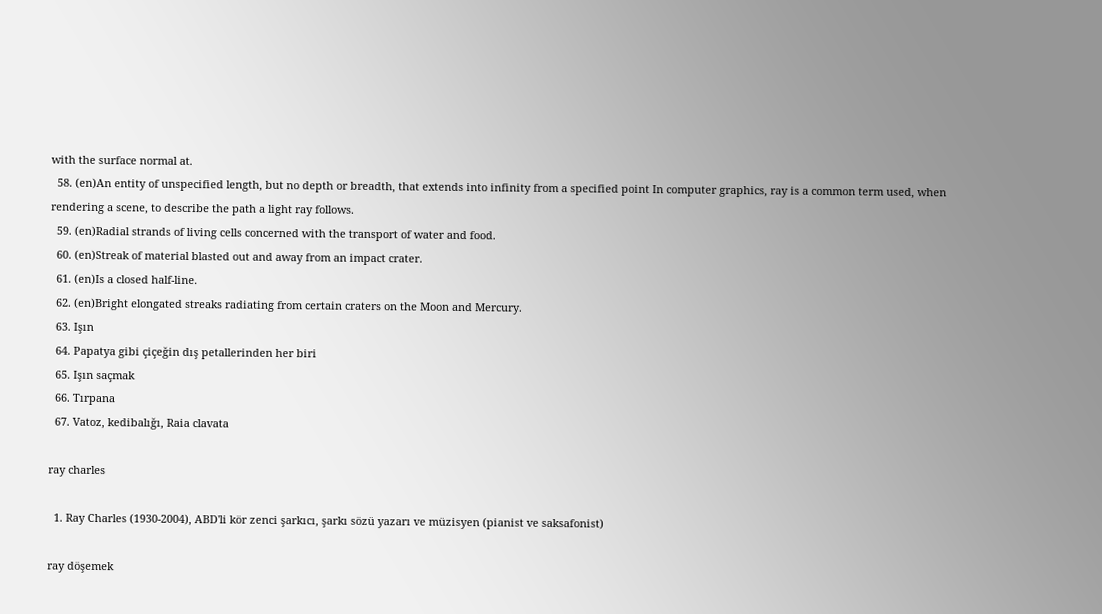with the surface normal at.
  58. (en)An entity of unspecified length, but no depth or breadth, that extends into infinity from a specified point In computer graphics, ray is a common term used, when rendering a scene, to describe the path a light ray follows.
  59. (en)Radial strands of living cells concerned with the transport of water and food.
  60. (en)Streak of material blasted out and away from an impact crater.
  61. (en)Is a closed half-line.
  62. (en)Bright elongated streaks radiating from certain craters on the Moon and Mercury.
  63. Işın
  64. Papatya gibi çiçeğin dış petallerinden her biri
  65. Işın saçmak
  66. Tırpana
  67. Vatoz, kedibalığı, Raia clavata

ray charles

  1. Ray Charles (1930-2004), ABD'li kör zenci şarkıcı, şarkı sözü yazarı ve müzisyen (pianist ve saksafonist)

ray döşemek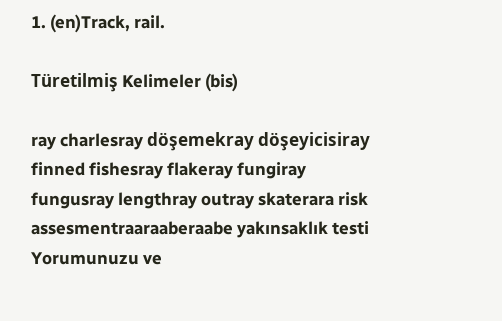1. (en)Track, rail.

Türetilmiş Kelimeler (bis)

ray charlesray döşemekray döşeyicisiray finned fishesray flakeray fungiray fungusray lengthray outray skaterara risk assesmentraaraaberaabe yakınsaklık testi
Yorumunuzu ve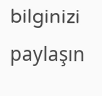bilginizi paylaşın